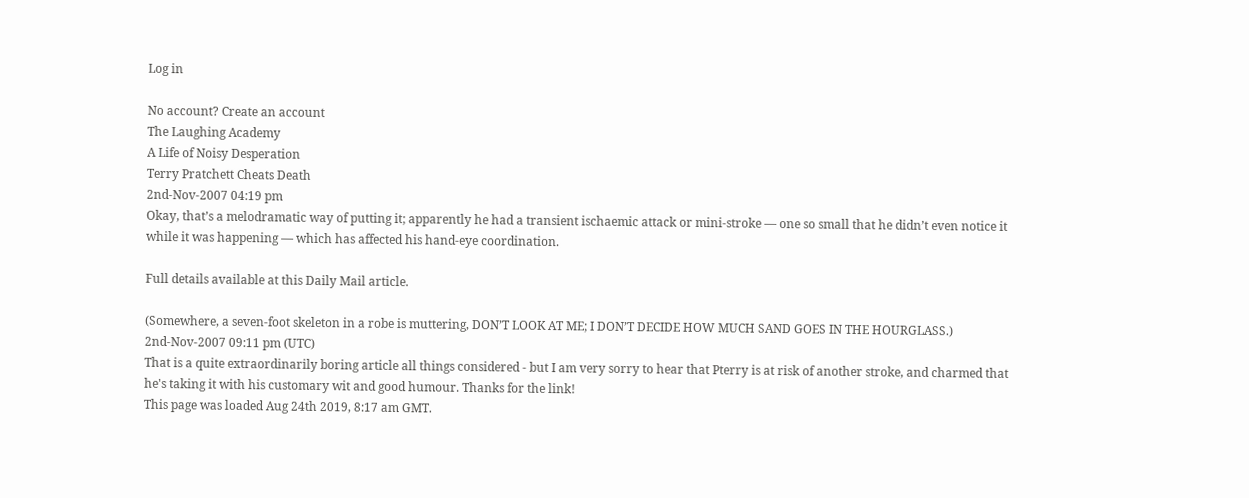Log in

No account? Create an account
The Laughing Academy
A Life of Noisy Desperation
Terry Pratchett Cheats Death
2nd-Nov-2007 04:19 pm
Okay, that’s a melodramatic way of putting it; apparently he had a transient ischaemic attack or mini-stroke — one so small that he didn’t even notice it while it was happening — which has affected his hand-eye coordination.

Full details available at this Daily Mail article.

(Somewhere, a seven-foot skeleton in a robe is muttering, DON’T LOOK AT ME; I DON’T DECIDE HOW MUCH SAND GOES IN THE HOURGLASS.)
2nd-Nov-2007 09:11 pm (UTC)
That is a quite extraordinarily boring article all things considered - but I am very sorry to hear that Pterry is at risk of another stroke, and charmed that he's taking it with his customary wit and good humour. Thanks for the link!
This page was loaded Aug 24th 2019, 8:17 am GMT.